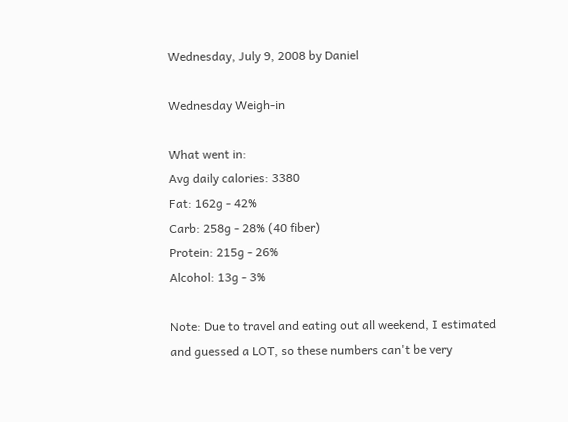Wednesday, July 9, 2008 by Daniel

Wednesday Weigh-in

What went in:
Avg daily calories: 3380
Fat: 162g - 42%
Carb: 258g - 28% (40 fiber)
Protein: 215g - 26%
Alcohol: 13g - 3%

Note: Due to travel and eating out all weekend, I estimated and guessed a LOT, so these numbers can't be very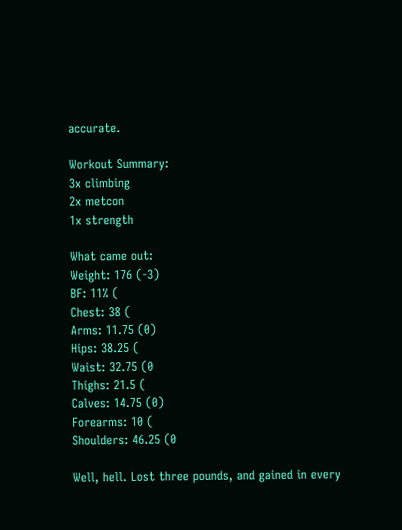accurate.

Workout Summary:
3x climbing
2x metcon
1x strength

What came out:
Weight: 176 (-3)
BF: 11% (
Chest: 38 (
Arms: 11.75 (0)
Hips: 38.25 (
Waist: 32.75 (0
Thighs: 21.5 (
Calves: 14.75 (0)
Forearms: 10 (
Shoulders: 46.25 (0

Well, hell. Lost three pounds, and gained in every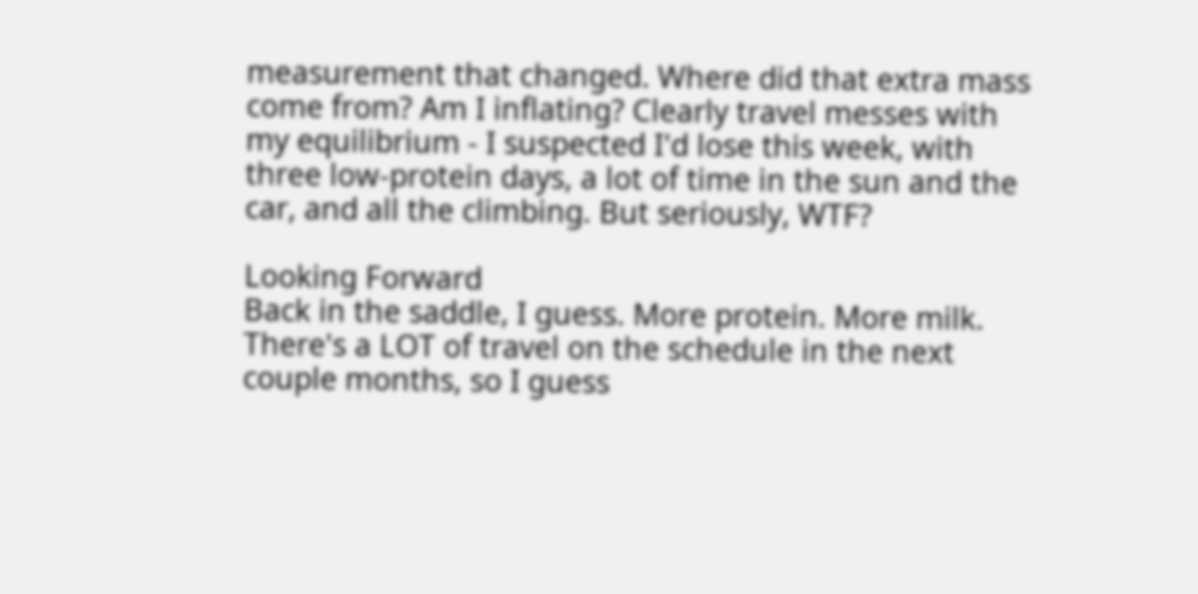measurement that changed. Where did that extra mass come from? Am I inflating? Clearly travel messes with my equilibrium - I suspected I'd lose this week, with three low-protein days, a lot of time in the sun and the car, and all the climbing. But seriously, WTF?

Looking Forward
Back in the saddle, I guess. More protein. More milk. There's a LOT of travel on the schedule in the next couple months, so I guess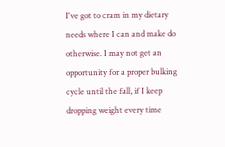I've got to cram in my dietary needs where I can and make do otherwise. I may not get an opportunity for a proper bulking cycle until the fall, if I keep dropping weight every time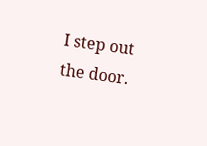I step out the door.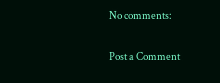No comments:

Post a Comment